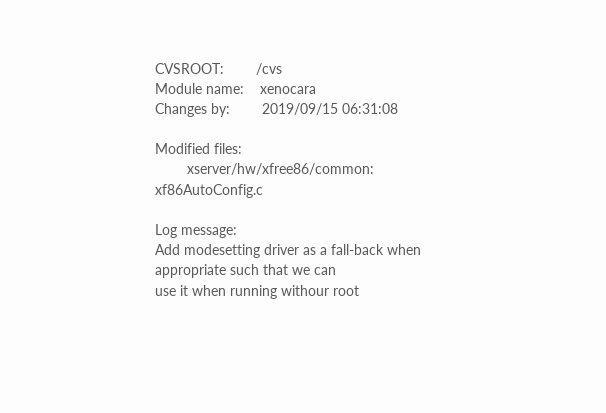CVSROOT:        /cvs
Module name:    xenocara
Changes by:        2019/09/15 06:31:08

Modified files:
        xserver/hw/xfree86/common: xf86AutoConfig.c

Log message:
Add modesetting driver as a fall-back when appropriate such that we can
use it when running withour root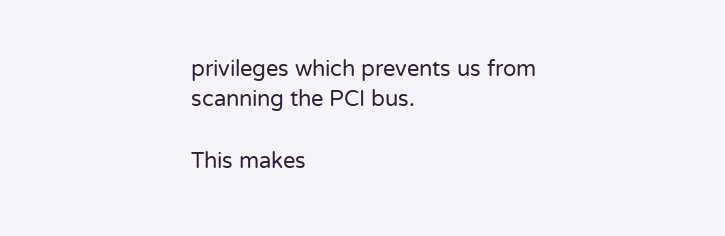privileges which prevents us from
scanning the PCI bus.

This makes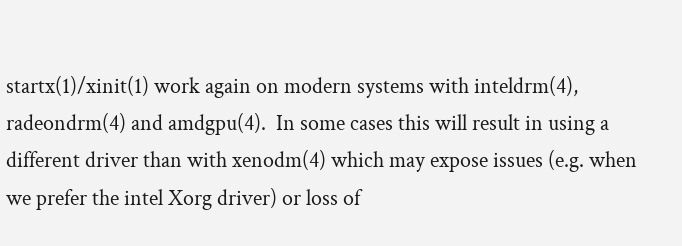startx(1)/xinit(1) work again on modern systems with inteldrm(4),
radeondrm(4) and amdgpu(4).  In some cases this will result in using a
different driver than with xenodm(4) which may expose issues (e.g. when
we prefer the intel Xorg driver) or loss of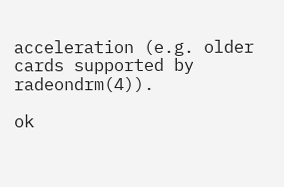acceleration (e.g. older
cards supported by radeondrm(4)).

ok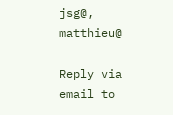jsg@, matthieu@

Reply via email to